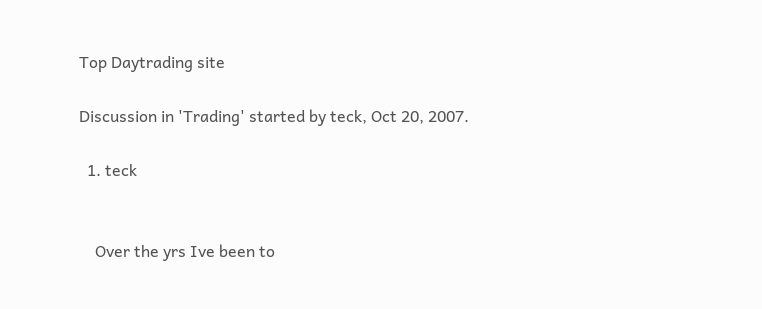Top Daytrading site

Discussion in 'Trading' started by teck, Oct 20, 2007.

  1. teck


    Over the yrs Ive been to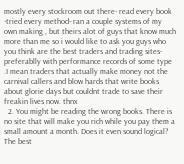mostly every stockroom out there- read every book -tried every method- ran a couple systems of my own making , but theirs alot of guys that know much more than me so i would like to ask you guys who you think are the best traders and trading sites-preferablly with performance records of some type .I mean traders that actually make money not the carnival callers and blow hards that write books about glorie days but couldnt trade to save their freakin lives now. thnx
  2. You might be reading the wrong books. There is no site that will make you rich while you pay them a small amount a month. Does it even sound logical? The best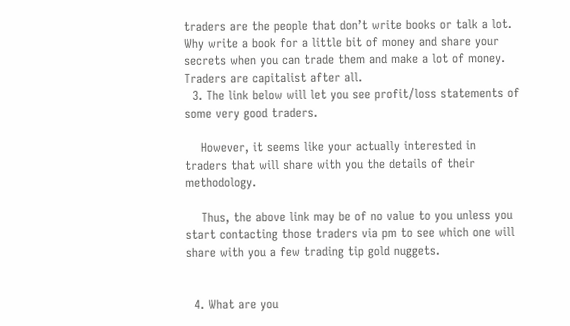traders are the people that don’t write books or talk a lot. Why write a book for a little bit of money and share your secrets when you can trade them and make a lot of money. Traders are capitalist after all.
  3. The link below will let you see profit/loss statements of some very good traders.

    However, it seems like your actually interested in traders that will share with you the details of their methodology.

    Thus, the above link may be of no value to you unless you start contacting those traders via pm to see which one will share with you a few trading tip gold nuggets.


  4. What are you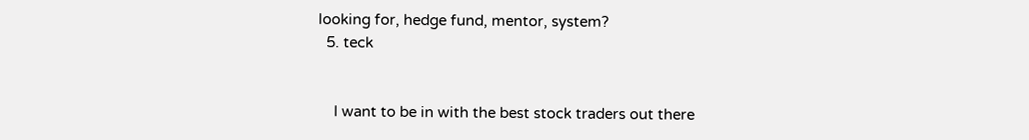looking for, hedge fund, mentor, system?
  5. teck


    I want to be in with the best stock traders out there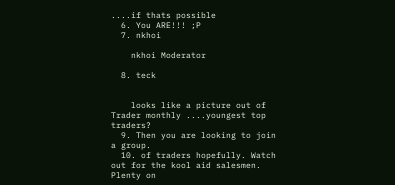....if thats possible
  6. You ARE!!! ;P
  7. nkhoi

    nkhoi Moderator

  8. teck


    looks like a picture out of Trader monthly ....youngest top traders?
  9. Then you are looking to join a group.
  10. of traders hopefully. Watch out for the kool aid salesmen. Plenty on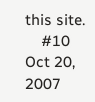this site.
    #10     Oct 20, 2007